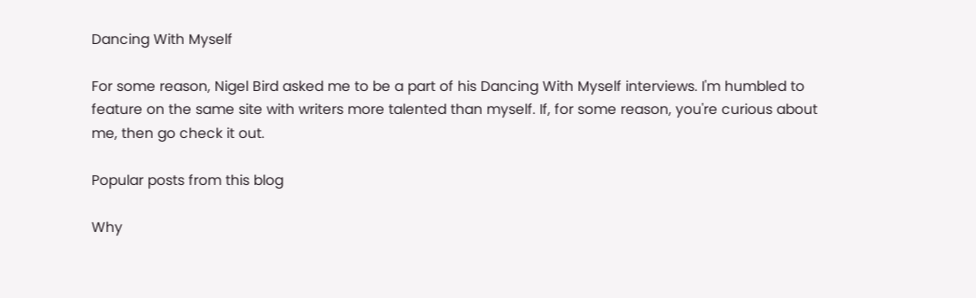Dancing With Myself

For some reason, Nigel Bird asked me to be a part of his Dancing With Myself interviews. I'm humbled to feature on the same site with writers more talented than myself. If, for some reason, you're curious about me, then go check it out.

Popular posts from this blog

Why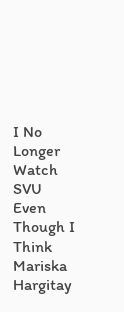I No Longer Watch SVU Even Though I Think Mariska Hargitay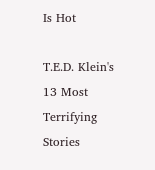Is Hot

T.E.D. Klein's 13 Most Terrifying Stories